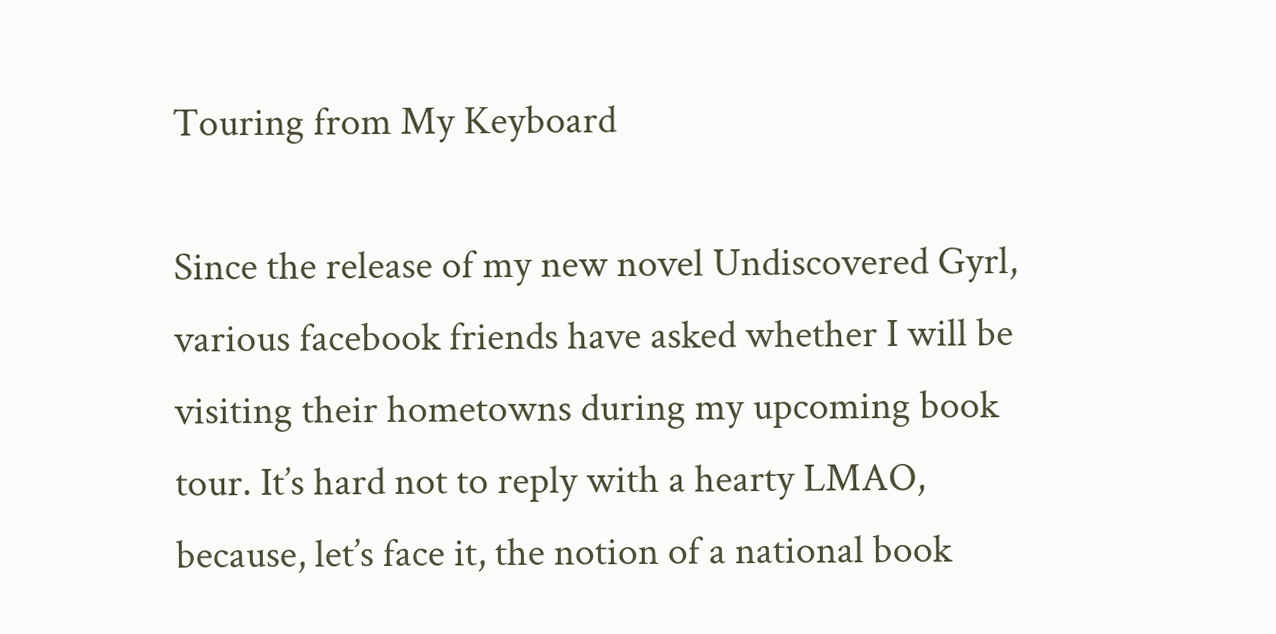Touring from My Keyboard

Since the release of my new novel Undiscovered Gyrl, various facebook friends have asked whether I will be visiting their hometowns during my upcoming book tour. It’s hard not to reply with a hearty LMAO, because, let’s face it, the notion of a national book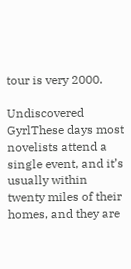tour is very 2000.

Undiscovered GyrlThese days most novelists attend a single event, and it’s usually within twenty miles of their homes, and they are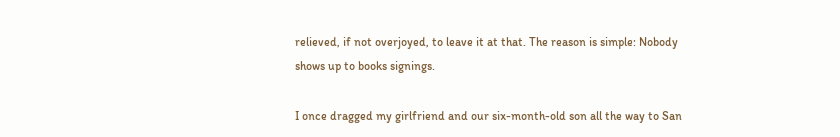relieved, if not overjoyed, to leave it at that. The reason is simple: Nobody shows up to books signings.

I once dragged my girlfriend and our six-month-old son all the way to San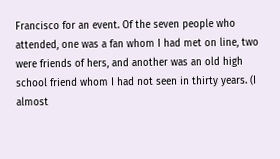Francisco for an event. Of the seven people who attended, one was a fan whom I had met on line, two were friends of hers, and another was an old high school friend whom I had not seen in thirty years. (I almost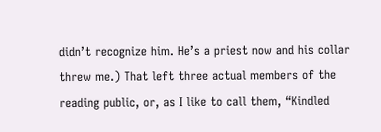didn’t recognize him. He’s a priest now and his collar threw me.) That left three actual members of the reading public, or, as I like to call them, “Kindled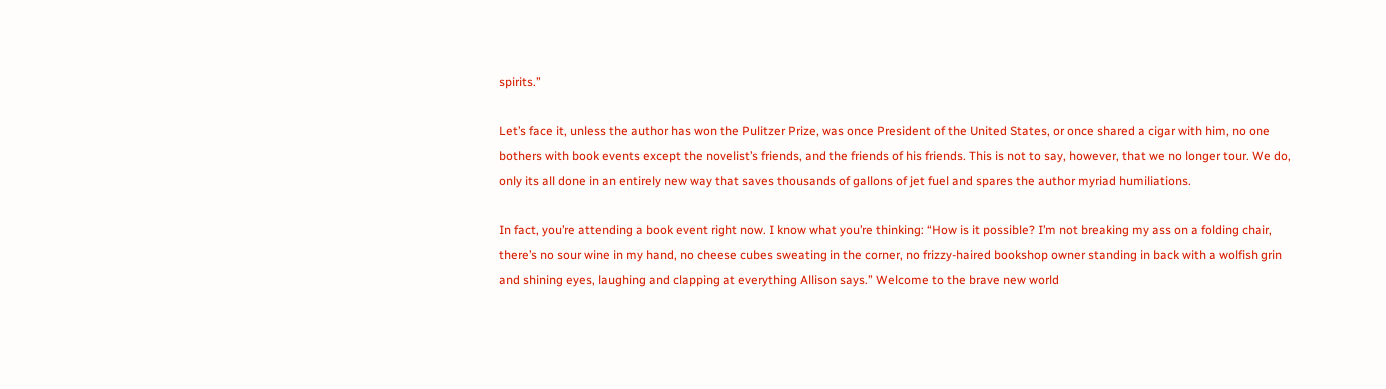spirits.”

Let’s face it, unless the author has won the Pulitzer Prize, was once President of the United States, or once shared a cigar with him, no one bothers with book events except the novelist’s friends, and the friends of his friends. This is not to say, however, that we no longer tour. We do, only its all done in an entirely new way that saves thousands of gallons of jet fuel and spares the author myriad humiliations.

In fact, you’re attending a book event right now. I know what you’re thinking: “How is it possible? I’m not breaking my ass on a folding chair, there’s no sour wine in my hand, no cheese cubes sweating in the corner, no frizzy-haired bookshop owner standing in back with a wolfish grin and shining eyes, laughing and clapping at everything Allison says.” Welcome to the brave new world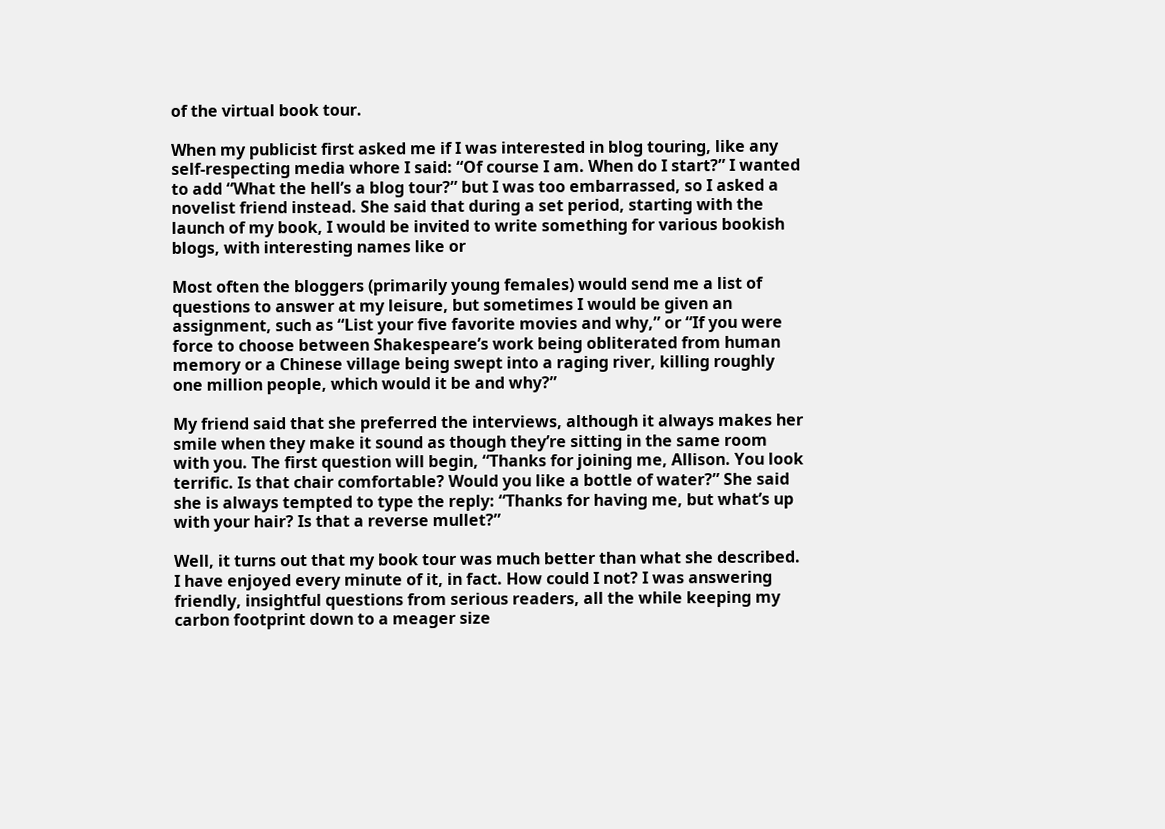of the virtual book tour.

When my publicist first asked me if I was interested in blog touring, like any self-respecting media whore I said: “Of course I am. When do I start?” I wanted to add “What the hell’s a blog tour?” but I was too embarrassed, so I asked a novelist friend instead. She said that during a set period, starting with the launch of my book, I would be invited to write something for various bookish blogs, with interesting names like or

Most often the bloggers (primarily young females) would send me a list of questions to answer at my leisure, but sometimes I would be given an assignment, such as “List your five favorite movies and why,” or “If you were force to choose between Shakespeare’s work being obliterated from human memory or a Chinese village being swept into a raging river, killing roughly one million people, which would it be and why?”

My friend said that she preferred the interviews, although it always makes her smile when they make it sound as though they’re sitting in the same room with you. The first question will begin, “Thanks for joining me, Allison. You look terrific. Is that chair comfortable? Would you like a bottle of water?” She said she is always tempted to type the reply: “Thanks for having me, but what’s up with your hair? Is that a reverse mullet?”

Well, it turns out that my book tour was much better than what she described. I have enjoyed every minute of it, in fact. How could I not? I was answering friendly, insightful questions from serious readers, all the while keeping my carbon footprint down to a meager size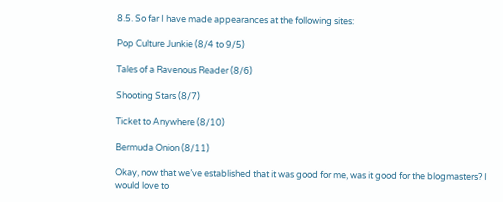8.5. So far I have made appearances at the following sites:

Pop Culture Junkie (8/4 to 9/5)

Tales of a Ravenous Reader (8/6)

Shooting Stars (8/7)

Ticket to Anywhere (8/10)

Bermuda Onion (8/11)

Okay, now that we’ve established that it was good for me, was it good for the blogmasters? I would love to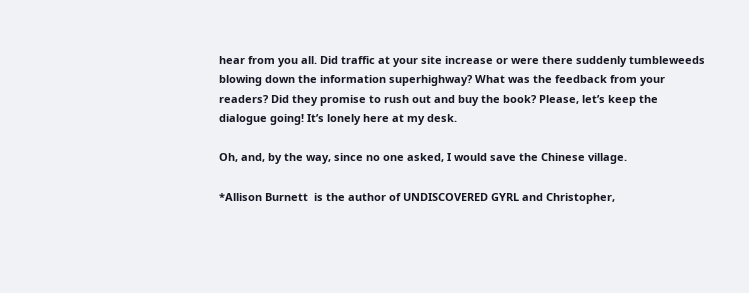hear from you all. Did traffic at your site increase or were there suddenly tumbleweeds blowing down the information superhighway? What was the feedback from your readers? Did they promise to rush out and buy the book? Please, let’s keep the dialogue going! It’s lonely here at my desk.

Oh, and, by the way, since no one asked, I would save the Chinese village.

*Allison Burnett  is the author of UNDISCOVERED GYRL and Christopher,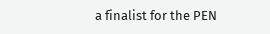a finalist for the PEN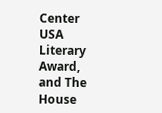Center USA Literary Award, and The House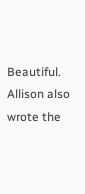Beautiful. Allison also wrote the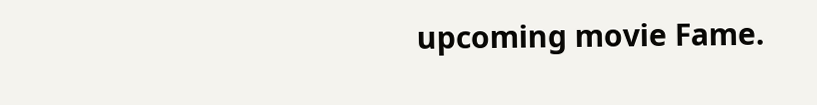upcoming movie Fame.